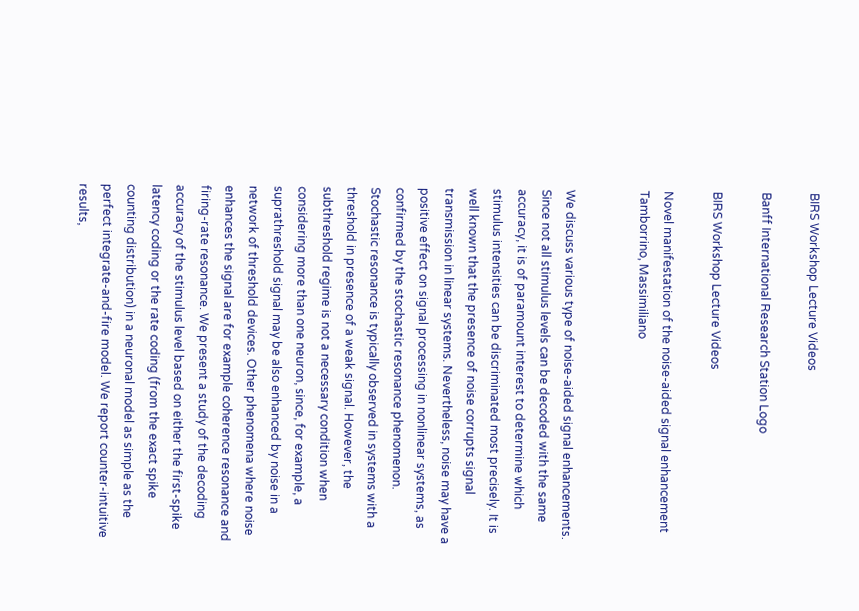BIRS Workshop Lecture Videos

Banff International Research Station Logo

BIRS Workshop Lecture Videos

Novel manifestation of the noise-aided signal enhancement Tamborrino, Massimiliano


We discuss various type of noise-aided signal enhancements. Since not all stimulus levels can be decoded with the same accuracy, it is of paramount interest to determine which stimulus intensities can be discriminated most precisely. It is well known that the presence of noise corrupts signal transmission in linear systems. Nevertheless, noise may have a positive effect on signal processing in nonlinear systems, as confirmed by the stochastic resonance phenomenon. Stochastic resonance is typically observed in systems with a threshold in presence of a weak signal. However, the subthreshold regime is not a necessary condition when considering more than one neuron, since, for example, a suprathreshold signal may be also enhanced by noise in a network of threshold devices. Other phenomena where noise enhances the signal are for example coherence resonance and firing-rate resonance. We present a study of the decoding accuracy of the stimulus level based on either the first-spike latency coding or the rate coding (from the exact spike counting distribution) in a neuronal model as simple as the perfect integrate-and-fire model. We report counter-intuitive results,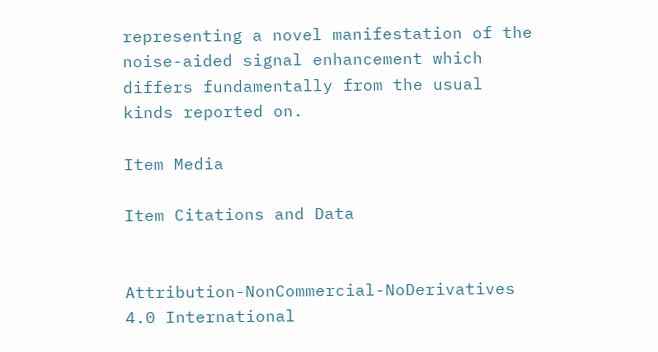representing a novel manifestation of the noise-aided signal enhancement which differs fundamentally from the usual kinds reported on.

Item Media

Item Citations and Data


Attribution-NonCommercial-NoDerivatives 4.0 International